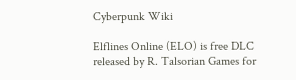Cyberpunk Wiki

Elflines Online (ELO) is free DLC released by R. Talsorian Games for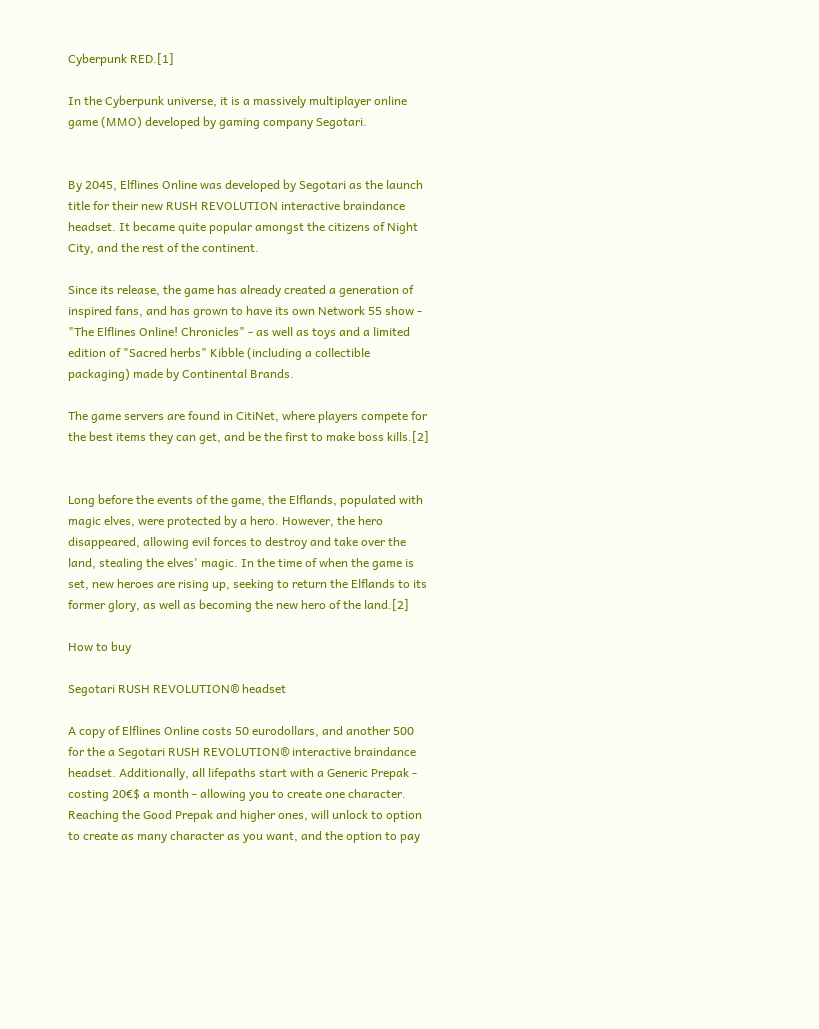Cyberpunk RED.[1]

In the Cyberpunk universe, it is a massively multiplayer online game (MMO) developed by gaming company Segotari.


By 2045, Elflines Online was developed by Segotari as the launch title for their new RUSH REVOLUTION interactive braindance headset. It became quite popular amongst the citizens of Night City, and the rest of the continent.

Since its release, the game has already created a generation of inspired fans, and has grown to have its own Network 55 show - "The Elflines Online! Chronicles" - as well as toys and a limited edition of "Sacred herbs" Kibble (including a collectible packaging) made by Continental Brands.

The game servers are found in CitiNet, where players compete for the best items they can get, and be the first to make boss kills.[2]


Long before the events of the game, the Elflands, populated with magic elves, were protected by a hero. However, the hero disappeared, allowing evil forces to destroy and take over the land, stealing the elves' magic. In the time of when the game is set, new heroes are rising up, seeking to return the Elflands to its former glory, as well as becoming the new hero of the land.[2]

How to buy

Segotari RUSH REVOLUTION® headset

A copy of Elflines Online costs 50 eurodollars, and another 500 for the a Segotari RUSH REVOLUTION® interactive braindance headset. Additionally, all lifepaths start with a Generic Prepak - costing 20€$ a month - allowing you to create one character. Reaching the Good Prepak and higher ones, will unlock to option to create as many character as you want, and the option to pay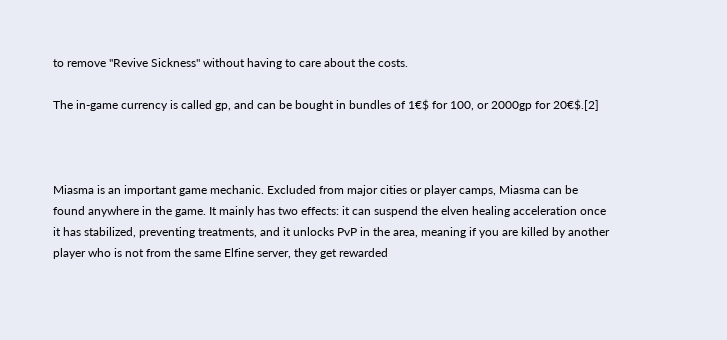to remove "Revive Sickness" without having to care about the costs.

The in-game currency is called gp, and can be bought in bundles of 1€$ for 100, or 2000gp for 20€$.[2]



Miasma is an important game mechanic. Excluded from major cities or player camps, Miasma can be found anywhere in the game. It mainly has two effects: it can suspend the elven healing acceleration once it has stabilized, preventing treatments, and it unlocks PvP in the area, meaning if you are killed by another player who is not from the same Elfine server, they get rewarded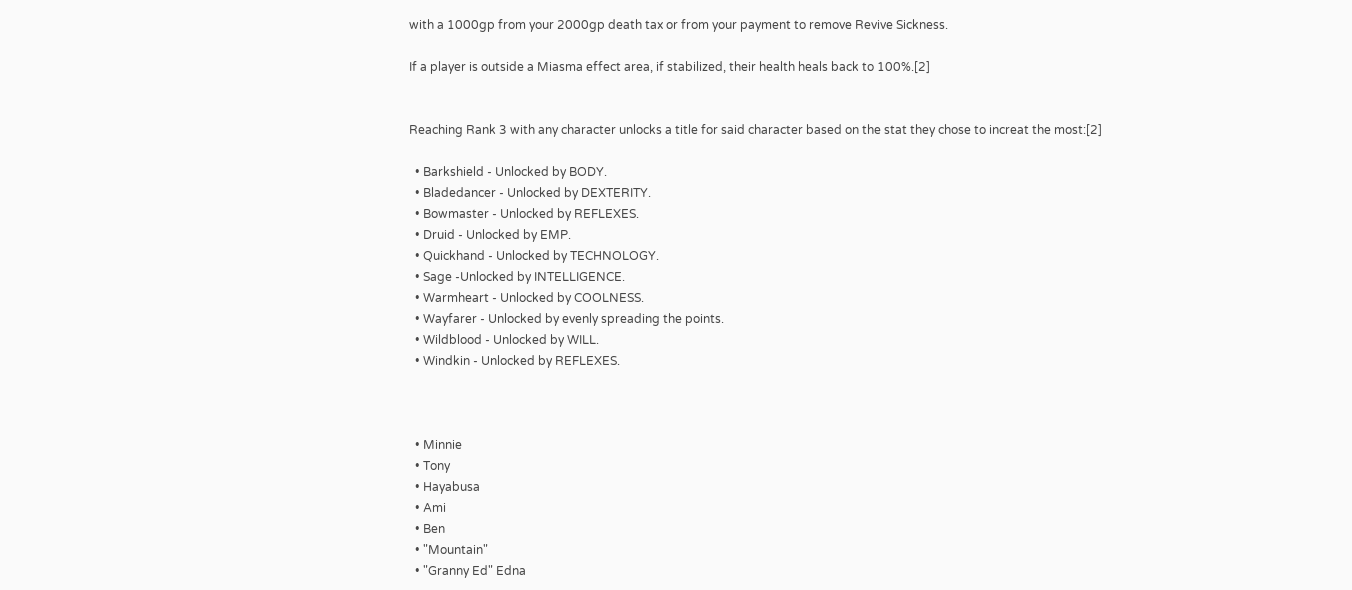with a 1000gp from your 2000gp death tax or from your payment to remove Revive Sickness.

If a player is outside a Miasma effect area, if stabilized, their health heals back to 100%.[2]


Reaching Rank 3 with any character unlocks a title for said character based on the stat they chose to increat the most:[2]

  • Barkshield - Unlocked by BODY.
  • Bladedancer - Unlocked by DEXTERITY.
  • Bowmaster - Unlocked by REFLEXES.
  • Druid - Unlocked by EMP.
  • Quickhand - Unlocked by TECHNOLOGY.
  • Sage -Unlocked by INTELLIGENCE.
  • Warmheart - Unlocked by COOLNESS.
  • Wayfarer - Unlocked by evenly spreading the points.
  • Wildblood - Unlocked by WILL.
  • Windkin - Unlocked by REFLEXES.



  • Minnie
  • Tony
  • Hayabusa
  • Ami
  • Ben
  • "Mountain"
  • "Granny Ed" Edna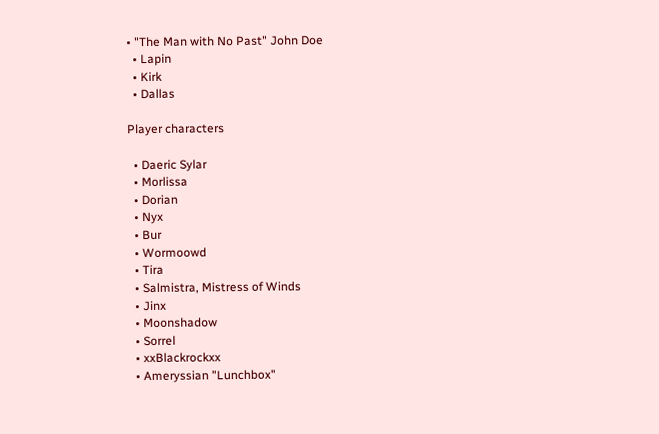• "The Man with No Past" John Doe
  • Lapin
  • Kirk
  • Dallas

Player characters

  • Daeric Sylar
  • Morlissa
  • Dorian
  • Nyx
  • Bur
  • Wormoowd
  • Tira
  • Salmistra, Mistress of Winds
  • Jinx
  • Moonshadow
  • Sorrel
  • xxBlackrockxx
  • Ameryssian "Lunchbox"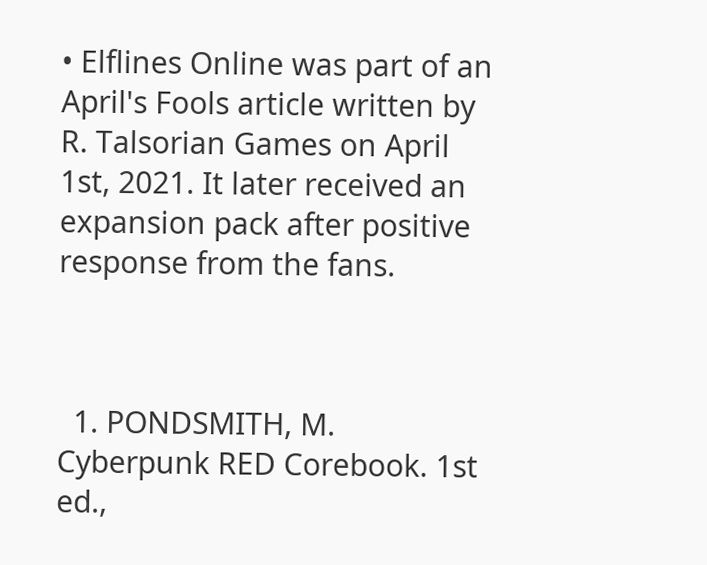• Elflines Online was part of an April's Fools article written by R. Talsorian Games on April 1st, 2021. It later received an expansion pack after positive response from the fans.



  1. PONDSMITH, M. Cyberpunk RED Corebook. 1st ed.,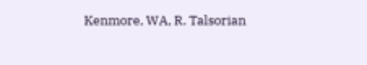Kenmore, WA, R. Talsorian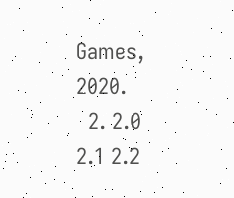Games, 2020.
  2. 2.0 2.1 2.2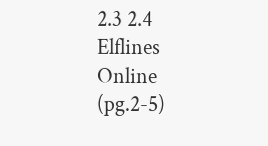2.3 2.4 Elflines Online (pg.2-5)